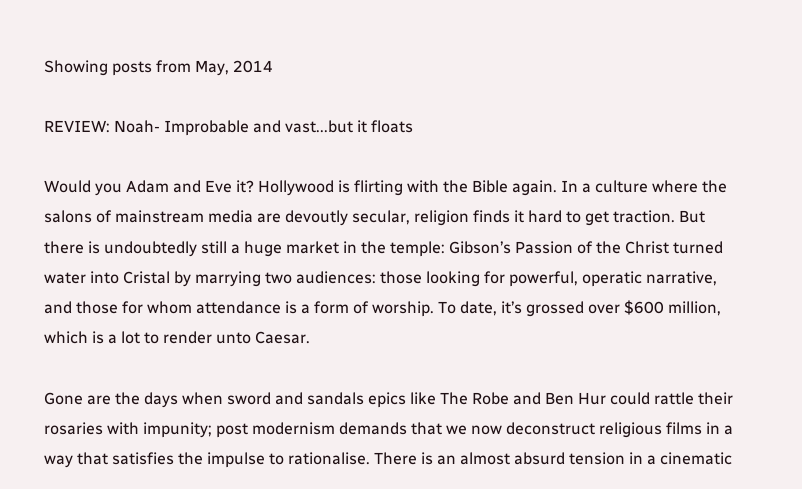Showing posts from May, 2014

REVIEW: Noah- Improbable and vast...but it floats

Would you Adam and Eve it? Hollywood is flirting with the Bible again. In a culture where the salons of mainstream media are devoutly secular, religion finds it hard to get traction. But there is undoubtedly still a huge market in the temple: Gibson’s Passion of the Christ turned water into Cristal by marrying two audiences: those looking for powerful, operatic narrative, and those for whom attendance is a form of worship. To date, it’s grossed over $600 million, which is a lot to render unto Caesar.

Gone are the days when sword and sandals epics like The Robe and Ben Hur could rattle their rosaries with impunity; post modernism demands that we now deconstruct religious films in a way that satisfies the impulse to rationalise. There is an almost absurd tension in a cinematic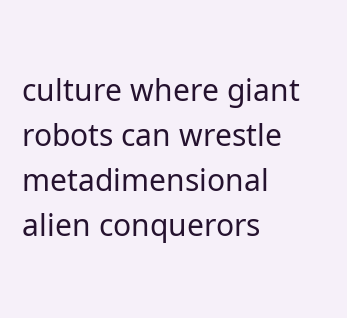culture where giant robots can wrestle metadimensional alien conquerors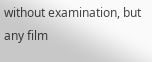without examination, but any film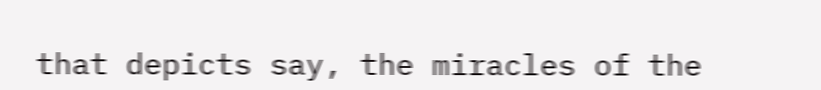that depicts say, the miracles of the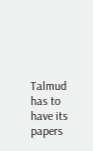Talmud has to have its papers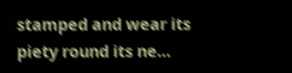stamped and wear its piety round its ne…